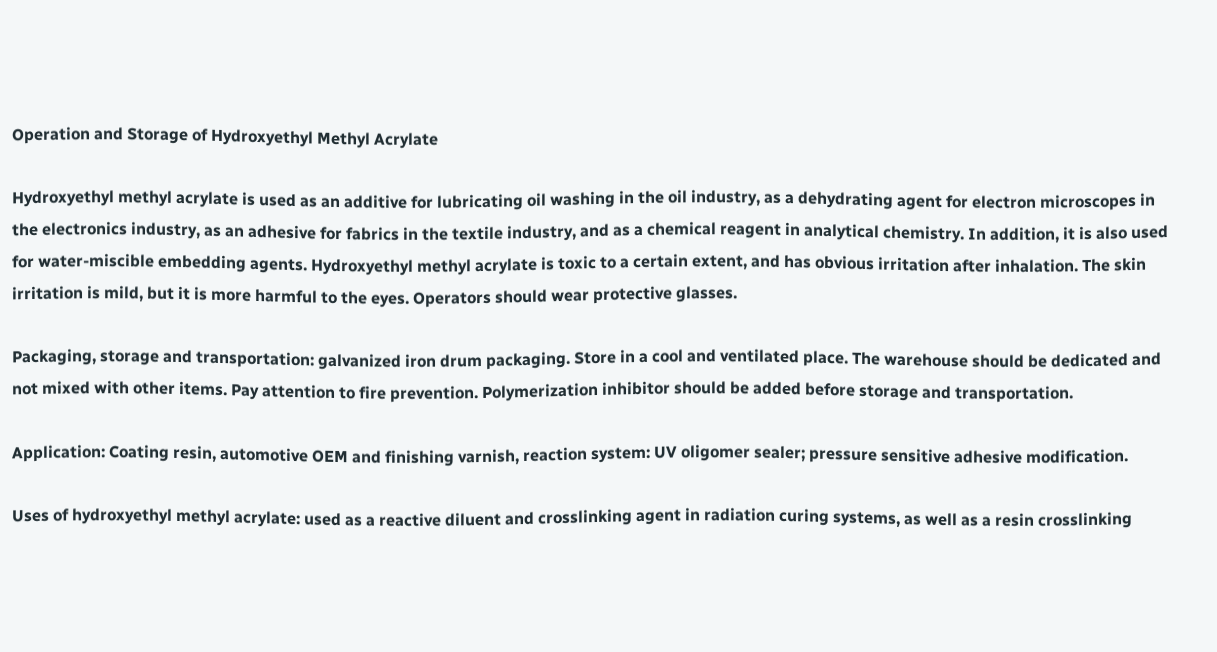Operation and Storage of Hydroxyethyl Methyl Acrylate

Hydroxyethyl methyl acrylate is used as an additive for lubricating oil washing in the oil industry, as a dehydrating agent for electron microscopes in the electronics industry, as an adhesive for fabrics in the textile industry, and as a chemical reagent in analytical chemistry. In addition, it is also used for water-miscible embedding agents. Hydroxyethyl methyl acrylate is toxic to a certain extent, and has obvious irritation after inhalation. The skin irritation is mild, but it is more harmful to the eyes. Operators should wear protective glasses.

Packaging, storage and transportation: galvanized iron drum packaging. Store in a cool and ventilated place. The warehouse should be dedicated and not mixed with other items. Pay attention to fire prevention. Polymerization inhibitor should be added before storage and transportation.

Application: Coating resin, automotive OEM and finishing varnish, reaction system: UV oligomer sealer; pressure sensitive adhesive modification.

Uses of hydroxyethyl methyl acrylate: used as a reactive diluent and crosslinking agent in radiation curing systems, as well as a resin crosslinking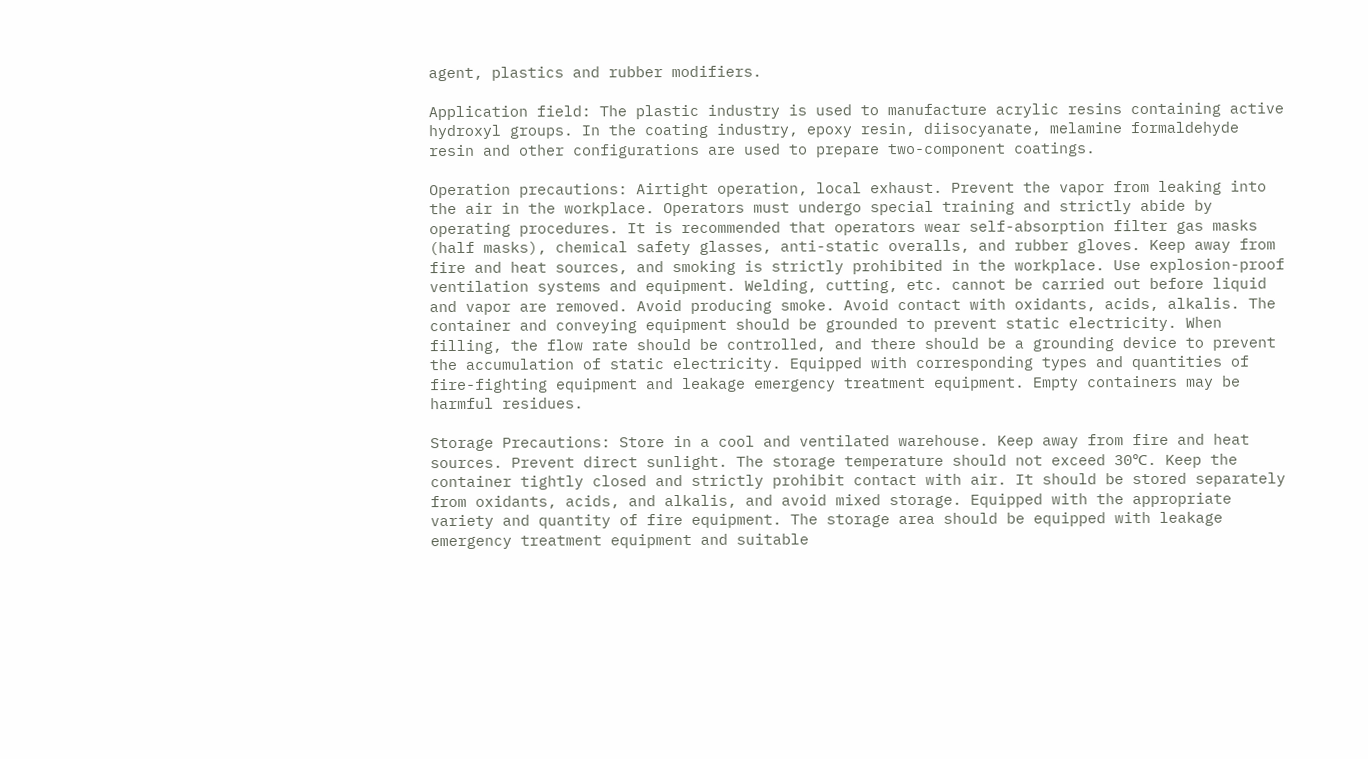agent, plastics and rubber modifiers.

Application field: The plastic industry is used to manufacture acrylic resins containing active hydroxyl groups. In the coating industry, epoxy resin, diisocyanate, melamine formaldehyde resin and other configurations are used to prepare two-component coatings.

Operation precautions: Airtight operation, local exhaust. Prevent the vapor from leaking into the air in the workplace. Operators must undergo special training and strictly abide by operating procedures. It is recommended that operators wear self-absorption filter gas masks (half masks), chemical safety glasses, anti-static overalls, and rubber gloves. Keep away from fire and heat sources, and smoking is strictly prohibited in the workplace. Use explosion-proof ventilation systems and equipment. Welding, cutting, etc. cannot be carried out before liquid and vapor are removed. Avoid producing smoke. Avoid contact with oxidants, acids, alkalis. The container and conveying equipment should be grounded to prevent static electricity. When filling, the flow rate should be controlled, and there should be a grounding device to prevent the accumulation of static electricity. Equipped with corresponding types and quantities of fire-fighting equipment and leakage emergency treatment equipment. Empty containers may be harmful residues.

Storage Precautions: Store in a cool and ventilated warehouse. Keep away from fire and heat sources. Prevent direct sunlight. The storage temperature should not exceed 30℃. Keep the container tightly closed and strictly prohibit contact with air. It should be stored separately from oxidants, acids, and alkalis, and avoid mixed storage. Equipped with the appropriate variety and quantity of fire equipment. The storage area should be equipped with leakage emergency treatment equipment and suitable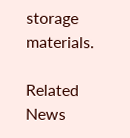storage materials.

Related News